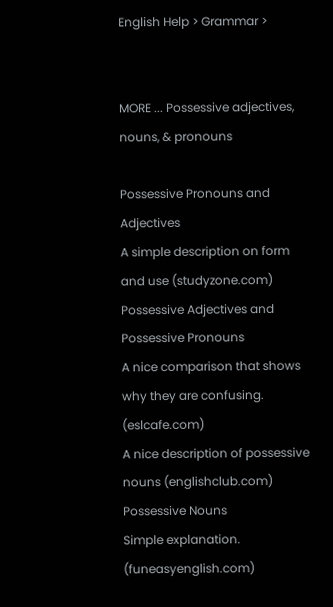English Help > Grammar >


MORE ... Possessive adjectives, nouns, & pronouns

Possessive Pronouns and Adjectives
A simple description on form and use (studyzone.com)
Possessive Adjectives and Possessive Pronouns
A nice comparison that shows why they are confusing. (eslcafe.com)
A nice description of possessive nouns (englishclub.com)
Possessive Nouns
Simple explanation. (funeasyenglish.com)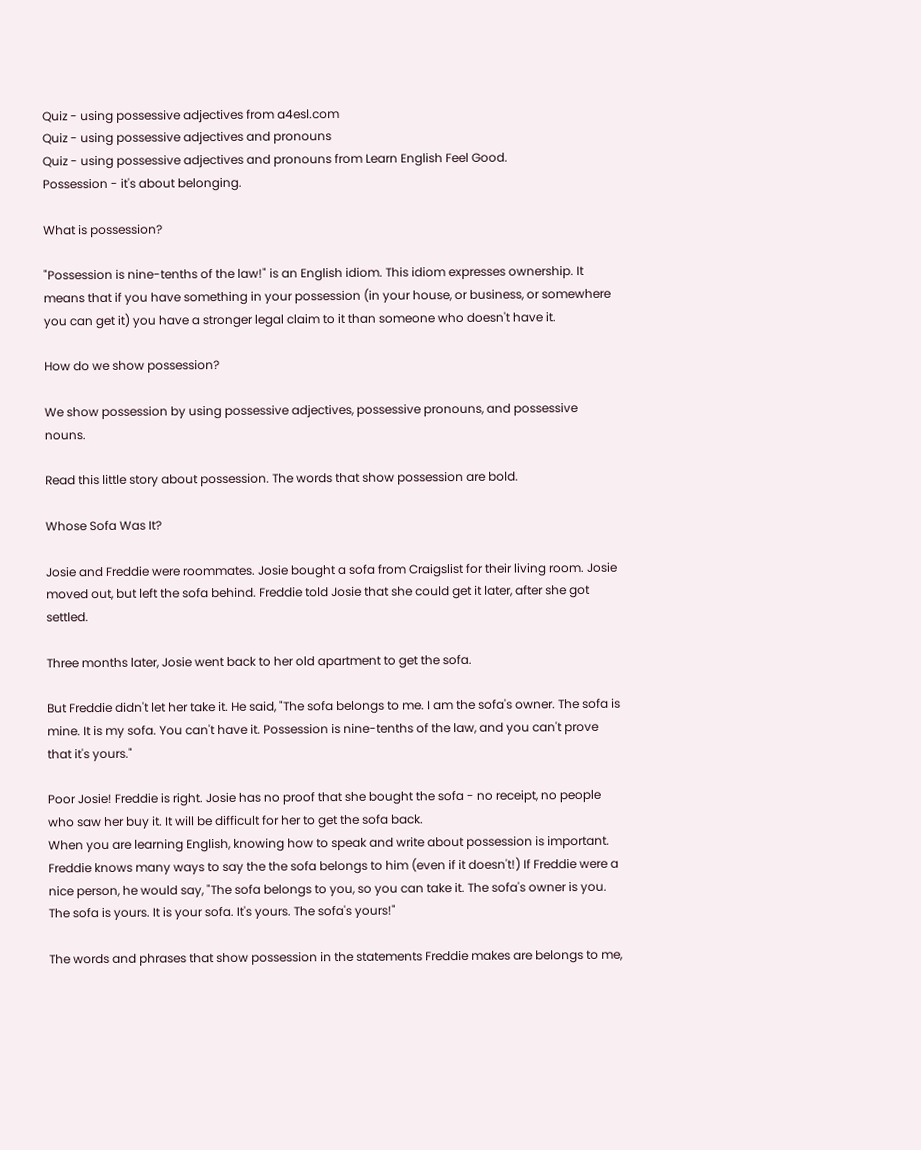Quiz - using possessive adjectives from a4esl.com
Quiz - using possessive adjectives and pronouns
Quiz - using possessive adjectives and pronouns from Learn English Feel Good.
Possession - it's about belonging.

What is possession?

"Possession is nine-tenths of the law!" is an English idiom. This idiom expresses ownership. It means that if you have something in your possession (in your house, or business, or somewhere you can get it) you have a stronger legal claim to it than someone who doesn't have it.

How do we show possession?

We show possession by using possessive adjectives, possessive pronouns, and possessive nouns.

Read this little story about possession. The words that show possession are bold.

Whose Sofa Was It?

Josie and Freddie were roommates. Josie bought a sofa from Craigslist for their living room. Josie moved out, but left the sofa behind. Freddie told Josie that she could get it later, after she got settled.

Three months later, Josie went back to her old apartment to get the sofa.

But Freddie didn't let her take it. He said, "The sofa belongs to me. I am the sofa's owner. The sofa is mine. It is my sofa. You can't have it. Possession is nine-tenths of the law, and you can't prove that it's yours."

Poor Josie! Freddie is right. Josie has no proof that she bought the sofa - no receipt, no people who saw her buy it. It will be difficult for her to get the sofa back.
When you are learning English, knowing how to speak and write about possession is important. Freddie knows many ways to say the the sofa belongs to him (even if it doesn't!) If Freddie were a nice person, he would say, "The sofa belongs to you, so you can take it. The sofa's owner is you. The sofa is yours. It is your sofa. It's yours. The sofa's yours!"

The words and phrases that show possession in the statements Freddie makes are belongs to me,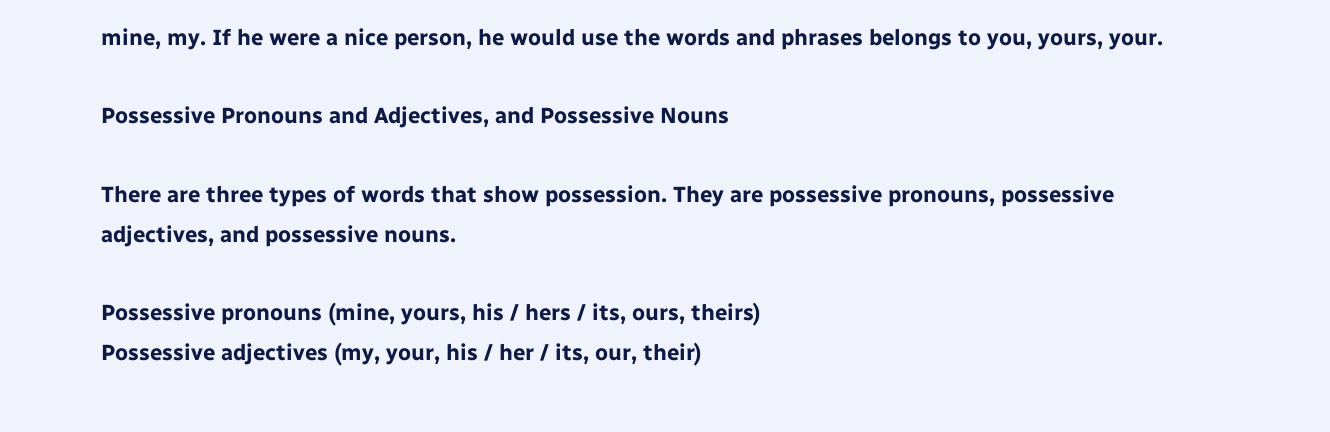mine, my. If he were a nice person, he would use the words and phrases belongs to you, yours, your.

Possessive Pronouns and Adjectives, and Possessive Nouns

There are three types of words that show possession. They are possessive pronouns, possessive adjectives, and possessive nouns.

Possessive pronouns (mine, yours, his / hers / its, ours, theirs)
Possessive adjectives (my, your, his / her / its, our, their)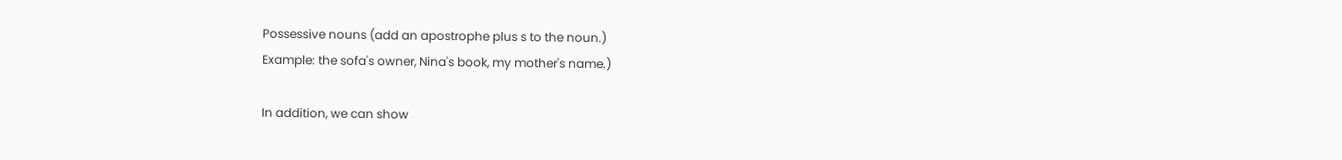Possessive nouns (add an apostrophe plus s to the noun.)
Example: the sofa's owner, Nina's book, my mother's name.)

In addition, we can show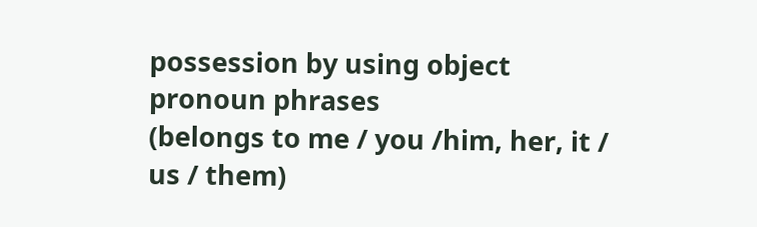possession by using object pronoun phrases
(belongs to me / you /him, her, it / us / them)